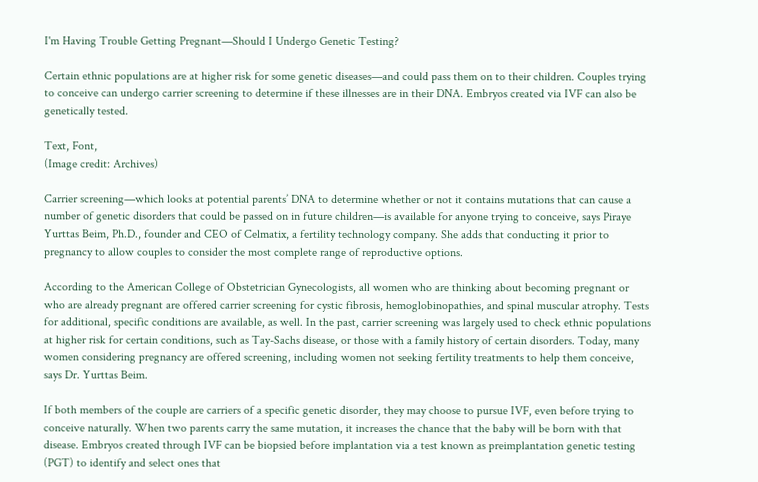I'm Having Trouble Getting Pregnant—Should I Undergo Genetic Testing?

Certain ethnic populations are at higher risk for some genetic diseases—and could pass them on to their children. Couples trying to conceive can undergo carrier screening to determine if these illnesses are in their DNA. Embryos created via IVF can also be genetically tested.

Text, Font,
(Image credit: Archives)

Carrier screening—which looks at potential parents’ DNA to determine whether or not it contains mutations that can cause a number of genetic disorders that could be passed on in future children—is available for anyone trying to conceive, says Piraye Yurttas Beim, Ph.D., founder and CEO of Celmatix, a fertility technology company. She adds that conducting it prior to pregnancy to allow couples to consider the most complete range of reproductive options.

According to the American College of Obstetrician Gynecologists, all women who are thinking about becoming pregnant or who are already pregnant are offered carrier screening for cystic fibrosis, hemoglobinopathies, and spinal muscular atrophy. Tests for additional, specific conditions are available, as well. In the past, carrier screening was largely used to check ethnic populations at higher risk for certain conditions, such as Tay-Sachs disease, or those with a family history of certain disorders. Today, many women considering pregnancy are offered screening, including women not seeking fertility treatments to help them conceive, says Dr. Yurttas Beim.

If both members of the couple are carriers of a specific genetic disorder, they may choose to pursue IVF, even before trying to conceive naturally. When two parents carry the same mutation, it increases the chance that the baby will be born with that disease. Embryos created through IVF can be biopsied before implantation via a test known as preimplantation genetic testing (PGT) to identify and select ones that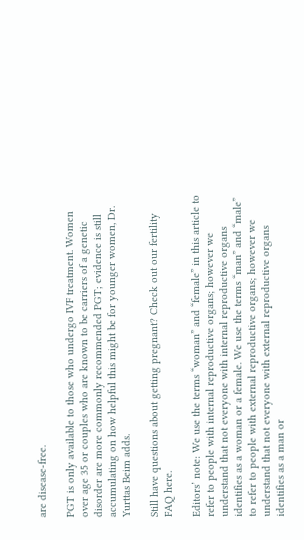are disease-free.

PGT is only available to those who undergo IVF treatment. Women over age 35 or couples who are known to be carriers of a genetic disorder are more commonly recommended PGT; evidence is still accumulating on how helpful this might be for younger women, Dr. Yurttas Beim adds.

Still have questions about getting pregnant? Check out our fertility FAQ here.

Editors’ note: We use the terms “woman” and “female” in this article to refer to people with internal reproductive organs; however we understand that not everyone with internal reproductive organs identifies as a woman or a female. We use the terms “man” and “male” to refer to people with external reproductive organs; however we understand that not everyone with external reproductive organs identifies as a man or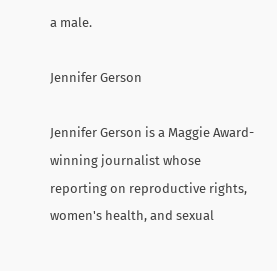a male.

Jennifer Gerson

Jennifer Gerson is a Maggie Award-winning journalist whose reporting on reproductive rights, women's health, and sexual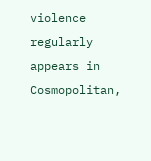violence regularly appears in Cosmopolitan,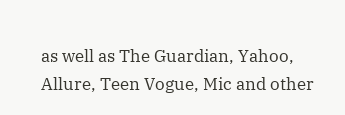as well as The Guardian, Yahoo, Allure, Teen Vogue, Mic and other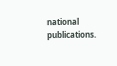national publications.